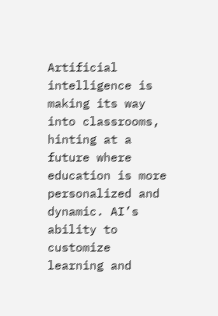Artificial intelligence is making its way into classrooms, hinting at a future where education is more personalized and dynamic. AI’s ability to customize learning and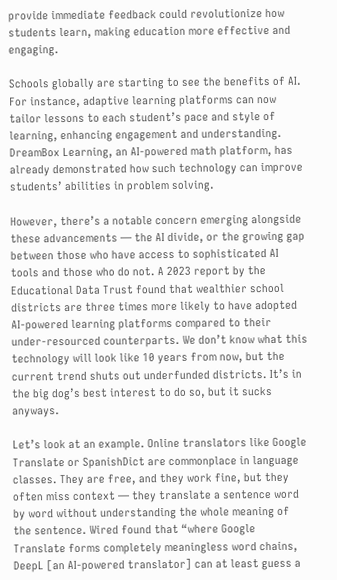provide immediate feedback could revolutionize how students learn, making education more effective and engaging.

Schools globally are starting to see the benefits of AI. For instance, adaptive learning platforms can now tailor lessons to each student’s pace and style of learning, enhancing engagement and understanding. DreamBox Learning, an AI-powered math platform, has already demonstrated how such technology can improve students’ abilities in problem solving.

However, there’s a notable concern emerging alongside these advancements — the AI divide, or the growing gap between those who have access to sophisticated AI tools and those who do not. A 2023 report by the Educational Data Trust found that wealthier school districts are three times more likely to have adopted AI-powered learning platforms compared to their under-resourced counterparts. We don’t know what this technology will look like 10 years from now, but the current trend shuts out underfunded districts. It’s in the big dog’s best interest to do so, but it sucks anyways.

Let’s look at an example. Online translators like Google Translate or SpanishDict are commonplace in language classes. They are free, and they work fine, but they often miss context — they translate a sentence word by word without understanding the whole meaning of the sentence. Wired found that “where Google Translate forms completely meaningless word chains, DeepL [an AI-powered translator] can at least guess a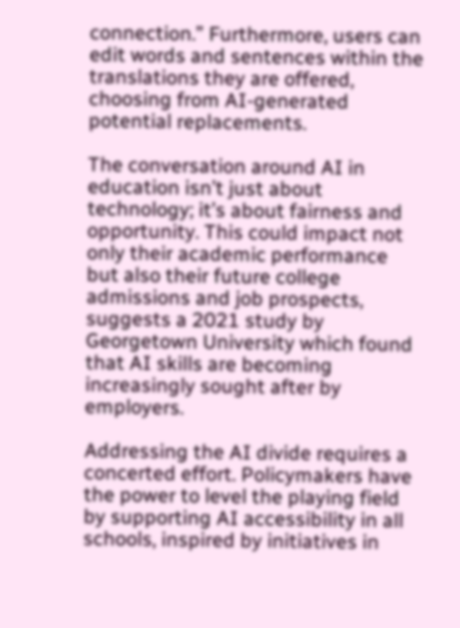connection.” Furthermore, users can edit words and sentences within the translations they are offered, choosing from AI-generated potential replacements.

The conversation around AI in education isn’t just about technology; it’s about fairness and opportunity. This could impact not only their academic performance but also their future college admissions and job prospects, suggests a 2021 study by Georgetown University which found that AI skills are becoming increasingly sought after by employers.

Addressing the AI divide requires a concerted effort. Policymakers have the power to level the playing field by supporting AI accessibility in all schools, inspired by initiatives in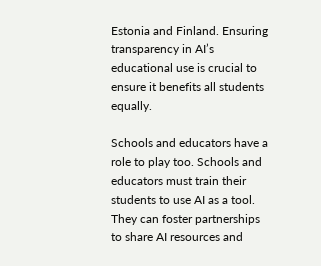Estonia and Finland. Ensuring transparency in AI’s educational use is crucial to ensure it benefits all students equally.

Schools and educators have a role to play too. Schools and educators must train their students to use AI as a tool. They can foster partnerships to share AI resources and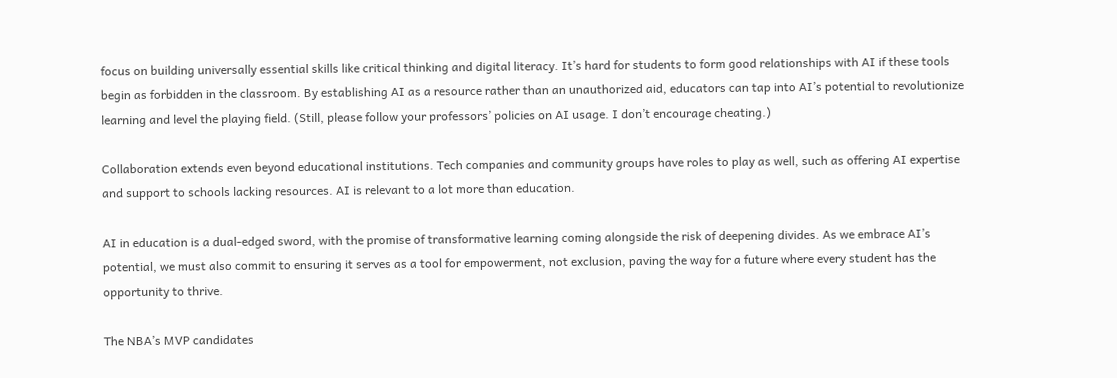focus on building universally essential skills like critical thinking and digital literacy. It’s hard for students to form good relationships with AI if these tools begin as forbidden in the classroom. By establishing AI as a resource rather than an unauthorized aid, educators can tap into AI’s potential to revolutionize learning and level the playing field. (Still, please follow your professors’ policies on AI usage. I don’t encourage cheating.)

Collaboration extends even beyond educational institutions. Tech companies and community groups have roles to play as well, such as offering AI expertise and support to schools lacking resources. AI is relevant to a lot more than education.

AI in education is a dual-edged sword, with the promise of transformative learning coming alongside the risk of deepening divides. As we embrace AI’s potential, we must also commit to ensuring it serves as a tool for empowerment, not exclusion, paving the way for a future where every student has the opportunity to thrive.

The NBA’s MVP candidates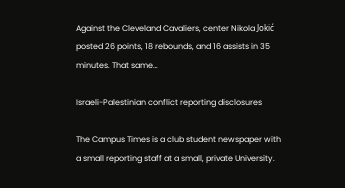Against the Cleveland Cavaliers, center Nikola Jokić posted 26 points, 18 rebounds, and 16 assists in 35 minutes. That same…

Israeli-Palestinian conflict reporting disclosures

The Campus Times is a club student newspaper with a small reporting staff at a small, private University.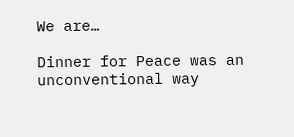We are…

Dinner for Peace was an unconventional way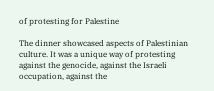of protesting for Palestine

The dinner showcased aspects of Palestinian culture. It was a unique way of protesting against the genocide, against the Israeli occupation, against the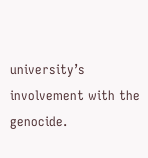university’s involvement with the genocide.